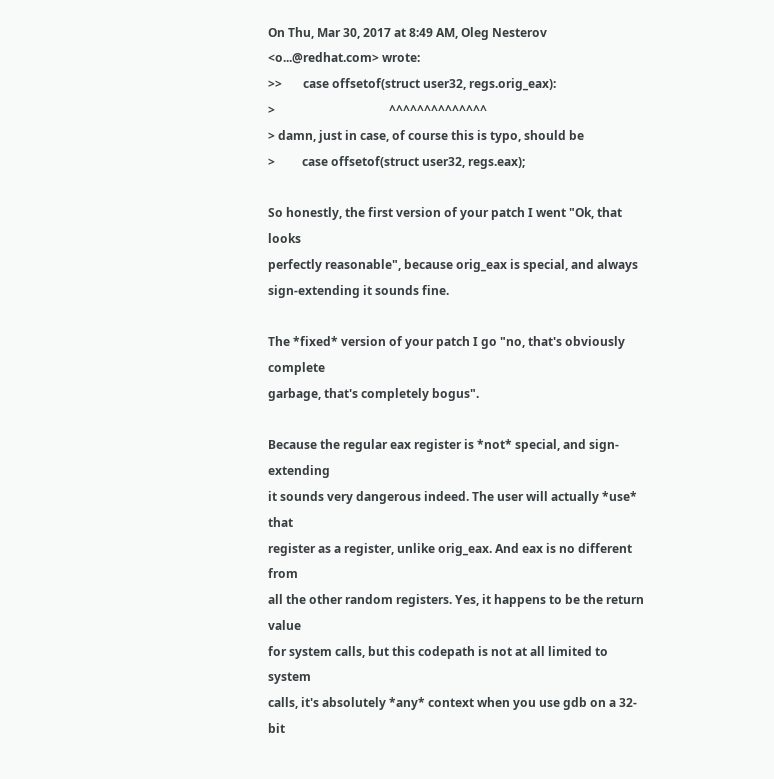On Thu, Mar 30, 2017 at 8:49 AM, Oleg Nesterov <o...@redhat.com> wrote:
>>       case offsetof(struct user32, regs.orig_eax):
>                                      ^^^^^^^^^^^^^^
> damn, just in case, of course this is typo, should be
>         case offsetof(struct user32, regs.eax);

So honestly, the first version of your patch I went "Ok, that looks
perfectly reasonable", because orig_eax is special, and always
sign-extending it sounds fine.

The *fixed* version of your patch I go "no, that's obviously complete
garbage, that's completely bogus".

Because the regular eax register is *not* special, and sign-extending
it sounds very dangerous indeed. The user will actually *use* that
register as a register, unlike orig_eax. And eax is no different from
all the other random registers. Yes, it happens to be the return value
for system calls, but this codepath is not at all limited to system
calls, it's absolutely *any* context when you use gdb on a 32-bit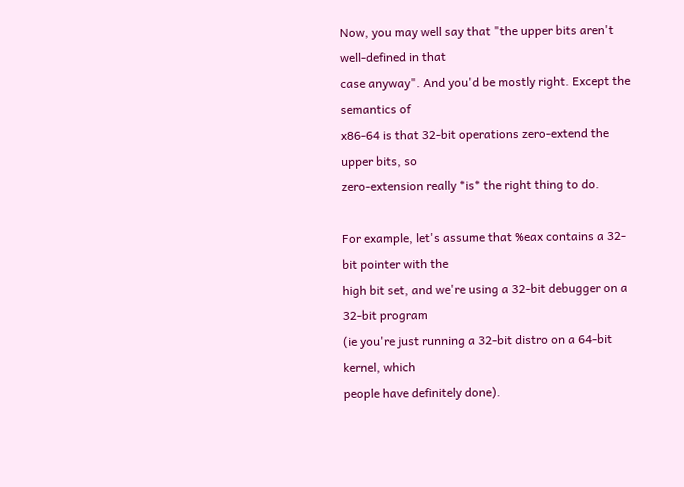Now, you may well say that "the upper bits aren't well-defined in that
case anyway". And you'd be mostly right. Except the semantics of
x86-64 is that 32-bit operations zero-extend the upper bits, so
zero-extension really *is* the right thing to do.

For example, let's assume that %eax contains a 32-bit pointer with the
high bit set, and we're using a 32-bit debugger on a 32-bit program
(ie you're just running a 32-bit distro on a 64-bit kernel, which
people have definitely done).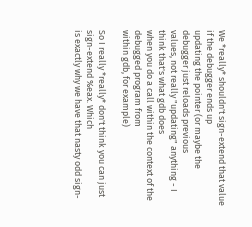We *really* shouldn't sign-extend that value if the debugger ends up
updating the pointer (or maybe the debugger just reloads previous
values, not really "updating" anything - I think that's what gdb does
when you do a call within the context of the debugged program from
within gdb, for example)

So I really *really* don't think you can just sign-extend %eax. Which
is exactly why we have that nasty odd sign-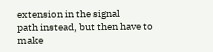extension in the signal
path instead, but then have to make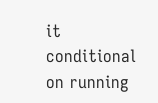it conditional on running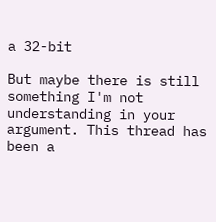a 32-bit

But maybe there is still something I'm not understanding in your
argument. This thread has been a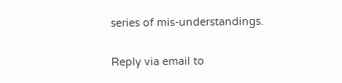series of mis-understandings.


Reply via email to